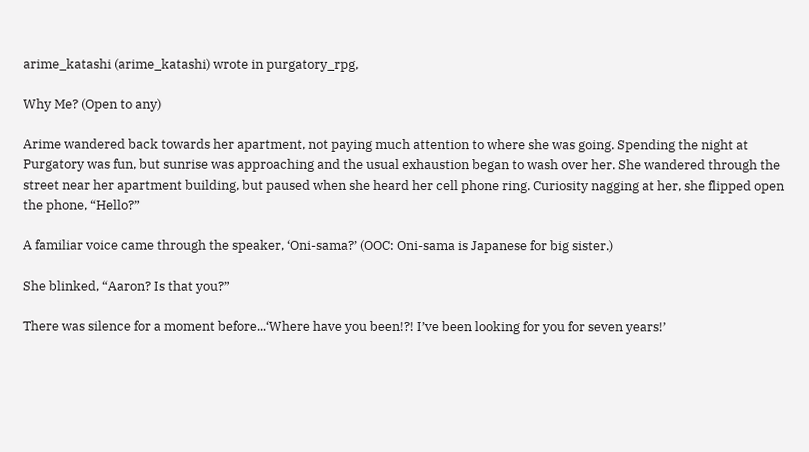arime_katashi (arime_katashi) wrote in purgatory_rpg,

Why Me? (Open to any)

Arime wandered back towards her apartment, not paying much attention to where she was going. Spending the night at Purgatory was fun, but sunrise was approaching and the usual exhaustion began to wash over her. She wandered through the street near her apartment building, but paused when she heard her cell phone ring. Curiosity nagging at her, she flipped open the phone, “Hello?”

A familiar voice came through the speaker, ‘Oni-sama?’ (OOC: Oni-sama is Japanese for big sister.)

She blinked, “Aaron? Is that you?”

There was silence for a moment before...‘Where have you been!?! I’ve been looking for you for seven years!’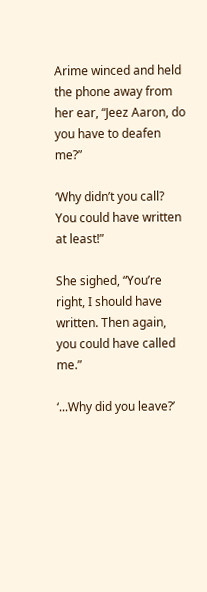Arime winced and held the phone away from her ear, “Jeez Aaron, do you have to deafen me?”

‘Why didn’t you call? You could have written at least!”

She sighed, “You’re right, I should have written. Then again, you could have called me.”

‘...Why did you leave?’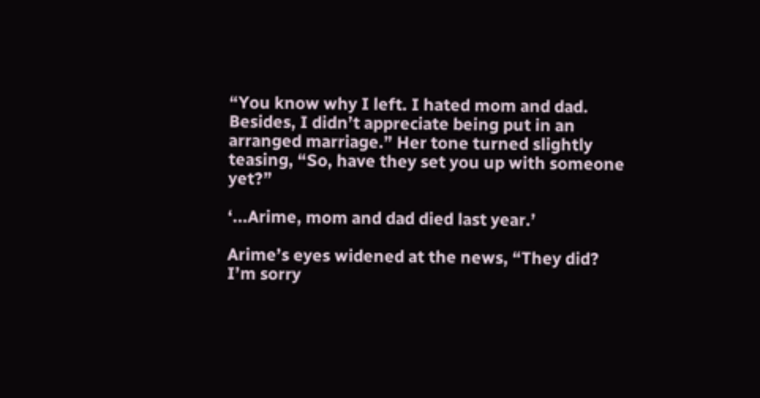“You know why I left. I hated mom and dad. Besides, I didn’t appreciate being put in an arranged marriage.” Her tone turned slightly teasing, “So, have they set you up with someone yet?”

‘...Arime, mom and dad died last year.’

Arime’s eyes widened at the news, “They did? I’m sorry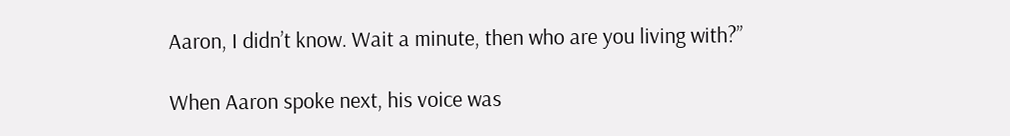Aaron, I didn’t know. Wait a minute, then who are you living with?”

When Aaron spoke next, his voice was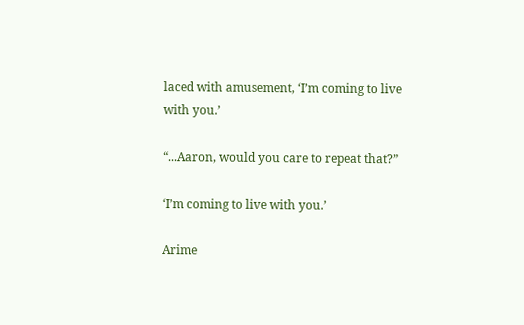laced with amusement, ‘I’m coming to live with you.’

“...Aaron, would you care to repeat that?”

‘I’m coming to live with you.’

Arime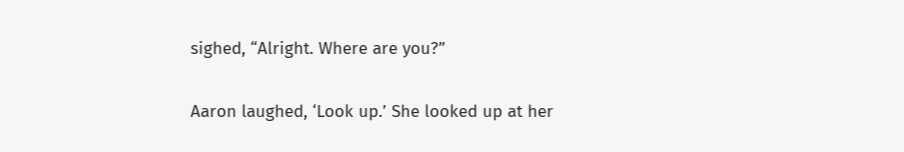sighed, “Alright. Where are you?”

Aaron laughed, ‘Look up.’ She looked up at her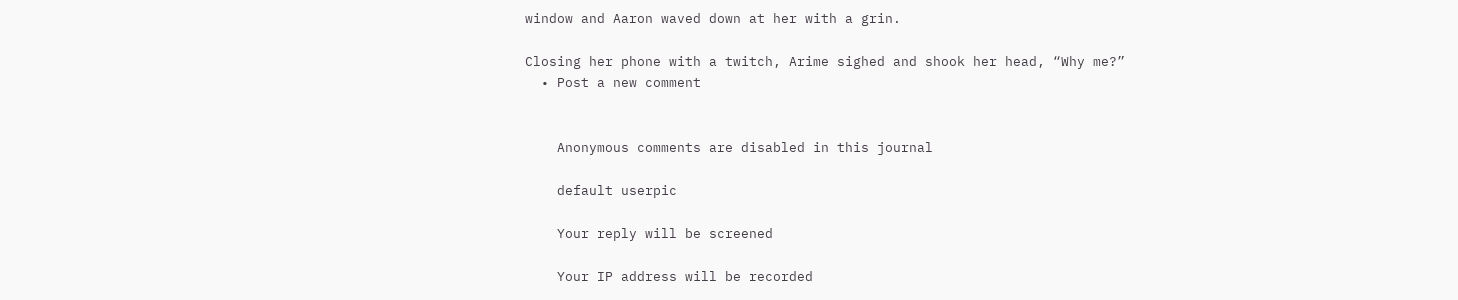window and Aaron waved down at her with a grin.

Closing her phone with a twitch, Arime sighed and shook her head, “Why me?”
  • Post a new comment


    Anonymous comments are disabled in this journal

    default userpic

    Your reply will be screened

    Your IP address will be recorded